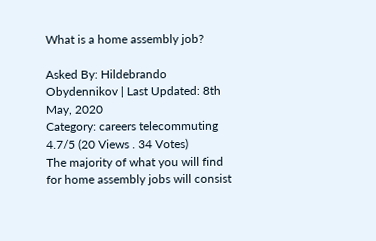What is a home assembly job?

Asked By: Hildebrando Obydennikov | Last Updated: 8th May, 2020
Category: careers telecommuting
4.7/5 (20 Views . 34 Votes)
The majority of what you will find for home assembly jobs will consist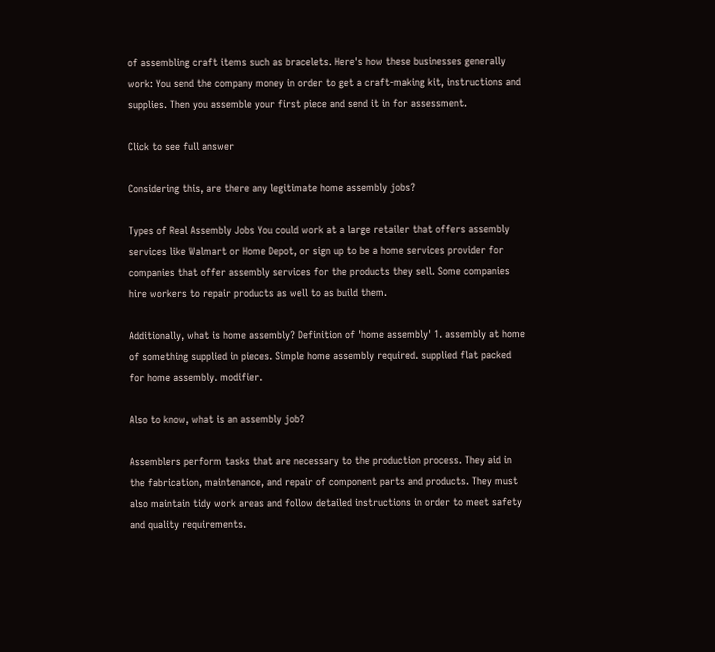of assembling craft items such as bracelets. Here's how these businesses generally work: You send the company money in order to get a craft-making kit, instructions and supplies. Then you assemble your first piece and send it in for assessment.

Click to see full answer

Considering this, are there any legitimate home assembly jobs?

Types of Real Assembly Jobs You could work at a large retailer that offers assembly services like Walmart or Home Depot, or sign up to be a home services provider for companies that offer assembly services for the products they sell. Some companies hire workers to repair products as well to as build them.

Additionally, what is home assembly? Definition of 'home assembly' 1. assembly at home of something supplied in pieces. Simple home assembly required. supplied flat packed for home assembly. modifier.

Also to know, what is an assembly job?

Assemblers perform tasks that are necessary to the production process. They aid in the fabrication, maintenance, and repair of component parts and products. They must also maintain tidy work areas and follow detailed instructions in order to meet safety and quality requirements.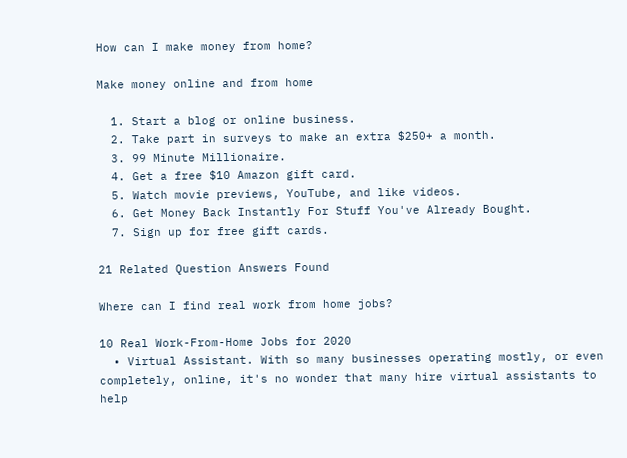How can I make money from home?

Make money online and from home

  1. Start a blog or online business.
  2. Take part in surveys to make an extra $250+ a month.
  3. 99 Minute Millionaire.
  4. Get a free $10 Amazon gift card.
  5. Watch movie previews, YouTube, and like videos.
  6. Get Money Back Instantly For Stuff You've Already Bought.
  7. Sign up for free gift cards.

21 Related Question Answers Found

Where can I find real work from home jobs?

10 Real Work-From-Home Jobs for 2020
  • Virtual Assistant. With so many businesses operating mostly, or even completely, online, it's no wonder that many hire virtual assistants to help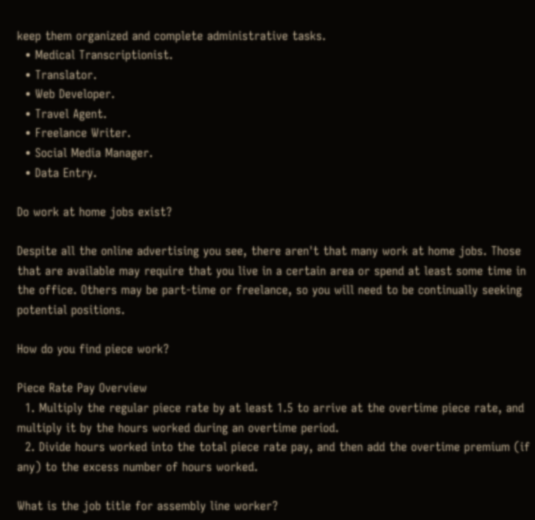keep them organized and complete administrative tasks.
  • Medical Transcriptionist.
  • Translator.
  • Web Developer.
  • Travel Agent.
  • Freelance Writer.
  • Social Media Manager.
  • Data Entry.

Do work at home jobs exist?

Despite all the online advertising you see, there aren't that many work at home jobs. Those that are available may require that you live in a certain area or spend at least some time in the office. Others may be part-time or freelance, so you will need to be continually seeking potential positions.

How do you find piece work?

Piece Rate Pay Overview
  1. Multiply the regular piece rate by at least 1.5 to arrive at the overtime piece rate, and multiply it by the hours worked during an overtime period.
  2. Divide hours worked into the total piece rate pay, and then add the overtime premium (if any) to the excess number of hours worked.

What is the job title for assembly line worker?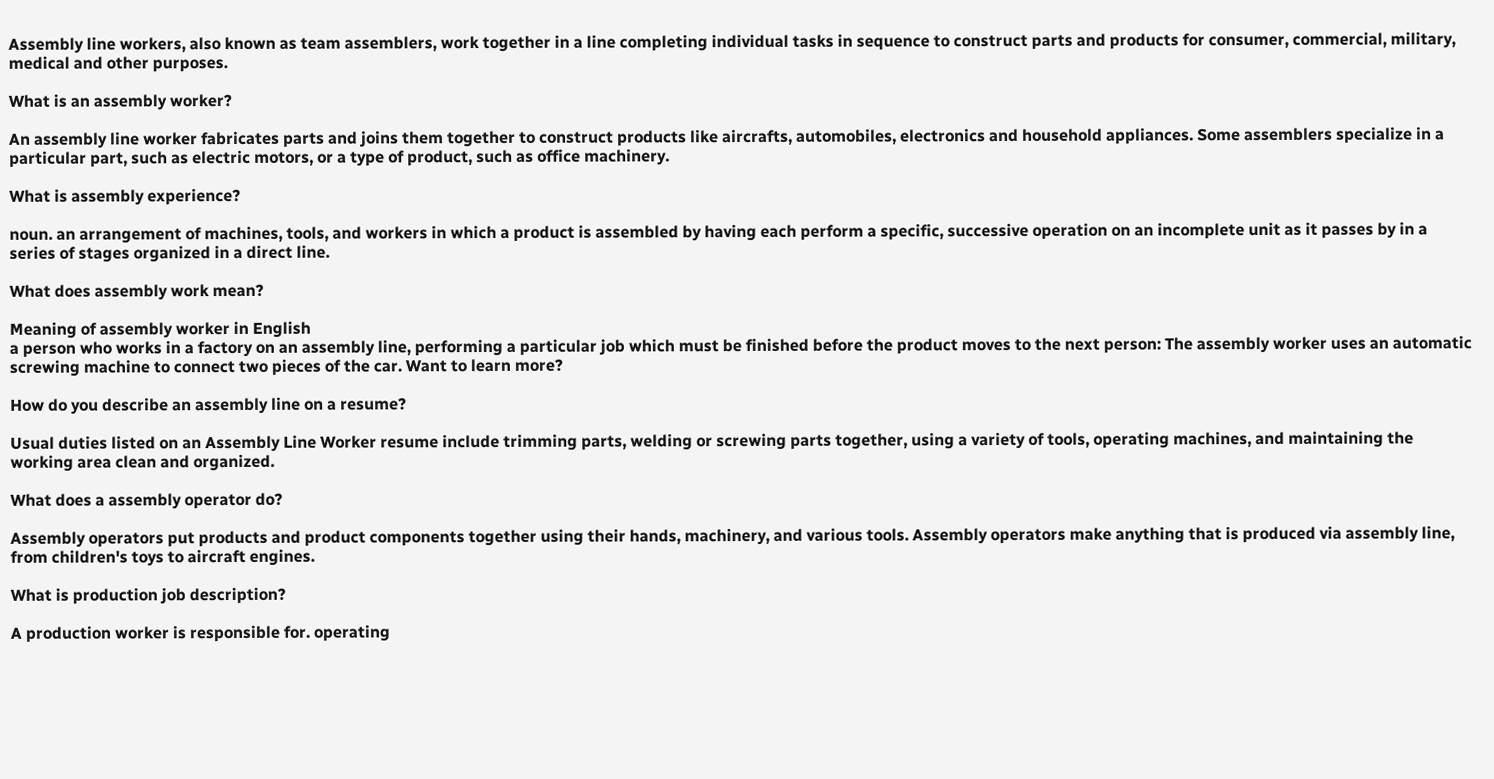Assembly line workers, also known as team assemblers, work together in a line completing individual tasks in sequence to construct parts and products for consumer, commercial, military, medical and other purposes.

What is an assembly worker?

An assembly line worker fabricates parts and joins them together to construct products like aircrafts, automobiles, electronics and household appliances. Some assemblers specialize in a particular part, such as electric motors, or a type of product, such as office machinery.

What is assembly experience?

noun. an arrangement of machines, tools, and workers in which a product is assembled by having each perform a specific, successive operation on an incomplete unit as it passes by in a series of stages organized in a direct line.

What does assembly work mean?

Meaning of assembly worker in English
a person who works in a factory on an assembly line, performing a particular job which must be finished before the product moves to the next person: The assembly worker uses an automatic screwing machine to connect two pieces of the car. Want to learn more?

How do you describe an assembly line on a resume?

Usual duties listed on an Assembly Line Worker resume include trimming parts, welding or screwing parts together, using a variety of tools, operating machines, and maintaining the working area clean and organized.

What does a assembly operator do?

Assembly operators put products and product components together using their hands, machinery, and various tools. Assembly operators make anything that is produced via assembly line, from children's toys to aircraft engines.

What is production job description?

A production worker is responsible for. operating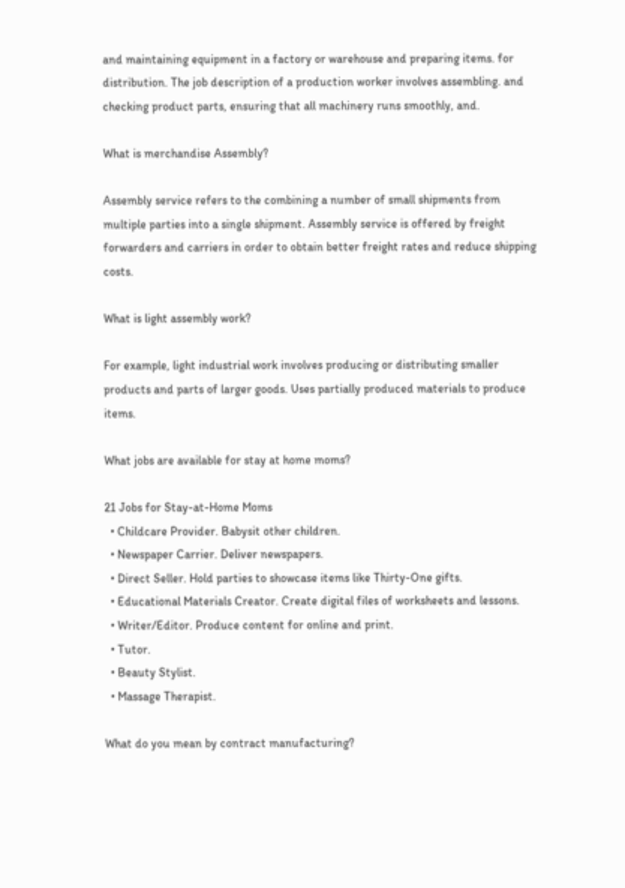and maintaining equipment in a factory or warehouse and preparing items. for distribution. The job description of a production worker involves assembling. and checking product parts, ensuring that all machinery runs smoothly, and.

What is merchandise Assembly?

Assembly service refers to the combining a number of small shipments from multiple parties into a single shipment. Assembly service is offered by freight forwarders and carriers in order to obtain better freight rates and reduce shipping costs.

What is light assembly work?

For example, light industrial work involves producing or distributing smaller products and parts of larger goods. Uses partially produced materials to produce items.

What jobs are available for stay at home moms?

21 Jobs for Stay-at-Home Moms
  • Childcare Provider. Babysit other children.
  • Newspaper Carrier. Deliver newspapers.
  • Direct Seller. Hold parties to showcase items like Thirty-One gifts.
  • Educational Materials Creator. Create digital files of worksheets and lessons.
  • Writer/Editor. Produce content for online and print.
  • Tutor.
  • Beauty Stylist.
  • Massage Therapist.

What do you mean by contract manufacturing?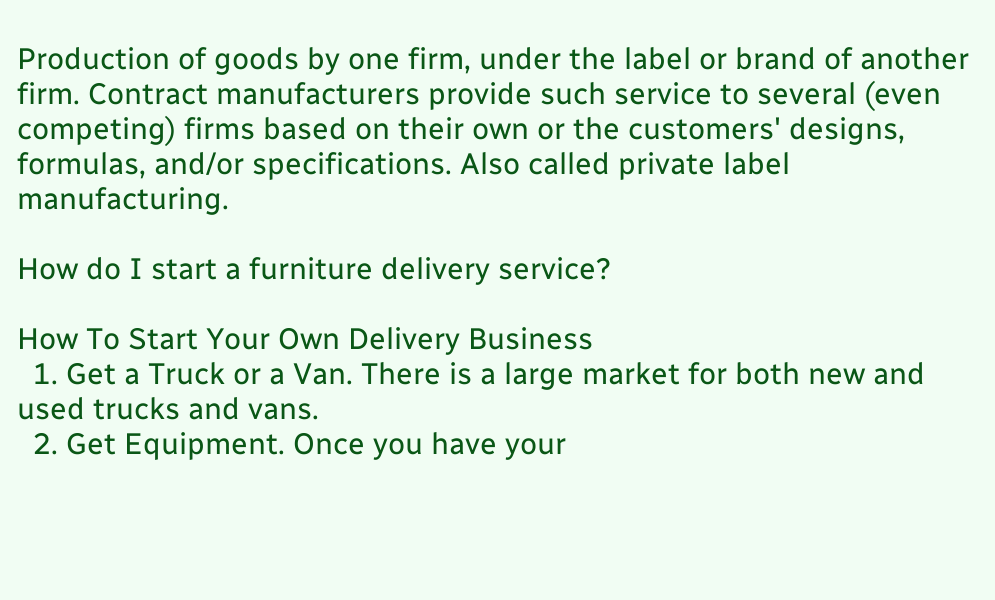Production of goods by one firm, under the label or brand of another firm. Contract manufacturers provide such service to several (even competing) firms based on their own or the customers' designs, formulas, and/or specifications. Also called private label manufacturing.

How do I start a furniture delivery service?

How To Start Your Own Delivery Business
  1. Get a Truck or a Van. There is a large market for both new and used trucks and vans.
  2. Get Equipment. Once you have your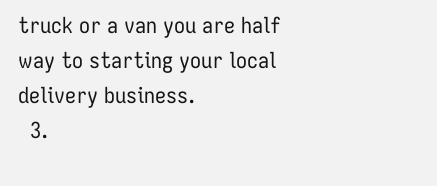truck or a van you are half way to starting your local delivery business.
  3.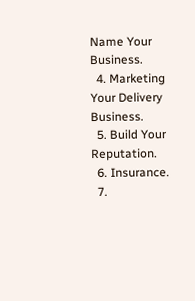Name Your Business.
  4. Marketing Your Delivery Business.
  5. Build Your Reputation.
  6. Insurance.
  7.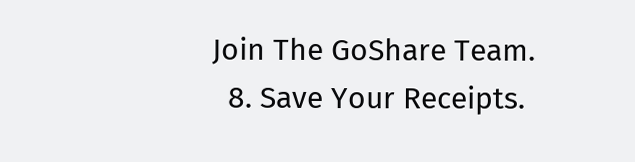Join The GoShare Team.
  8. Save Your Receipts.